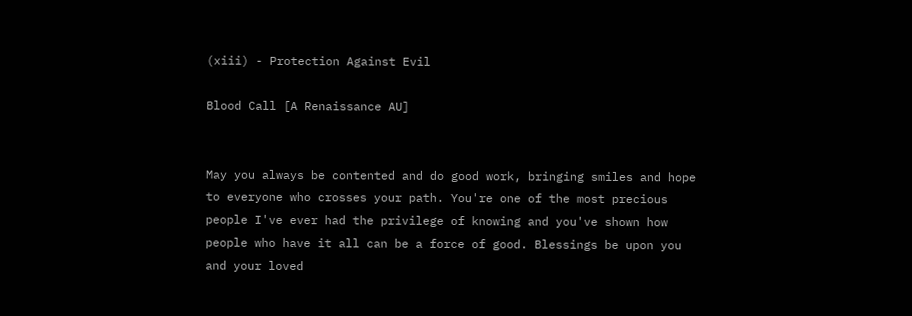(xiii) - Protection Against Evil

Blood Call [A Renaissance AU]


May you always be contented and do good work, bringing smiles and hope to everyone who crosses your path. You're one of the most precious people I've ever had the privilege of knowing and you've shown how people who have it all can be a force of good. Blessings be upon you and your loved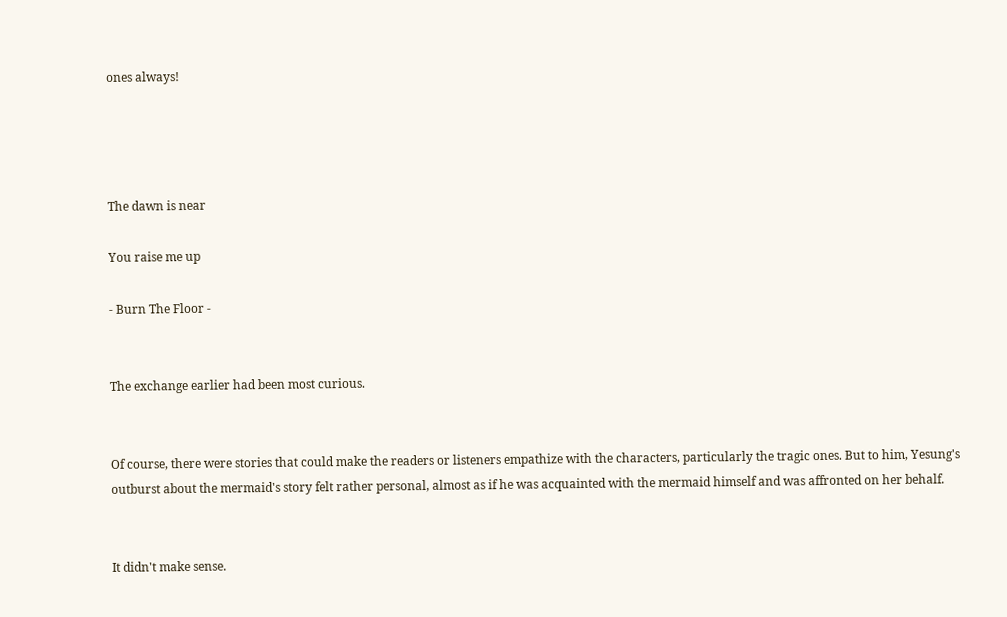ones always!




The dawn is near

You raise me up

- Burn The Floor -


The exchange earlier had been most curious.


Of course, there were stories that could make the readers or listeners empathize with the characters, particularly the tragic ones. But to him, Yesung's outburst about the mermaid's story felt rather personal, almost as if he was acquainted with the mermaid himself and was affronted on her behalf.


It didn't make sense.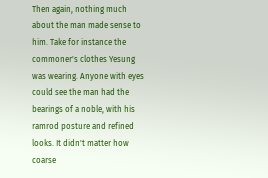Then again, nothing much about the man made sense to him. Take for instance the commoner's clothes Yesung was wearing. Anyone with eyes could see the man had the bearings of a noble, with his ramrod posture and refined looks. It didn't matter how coarse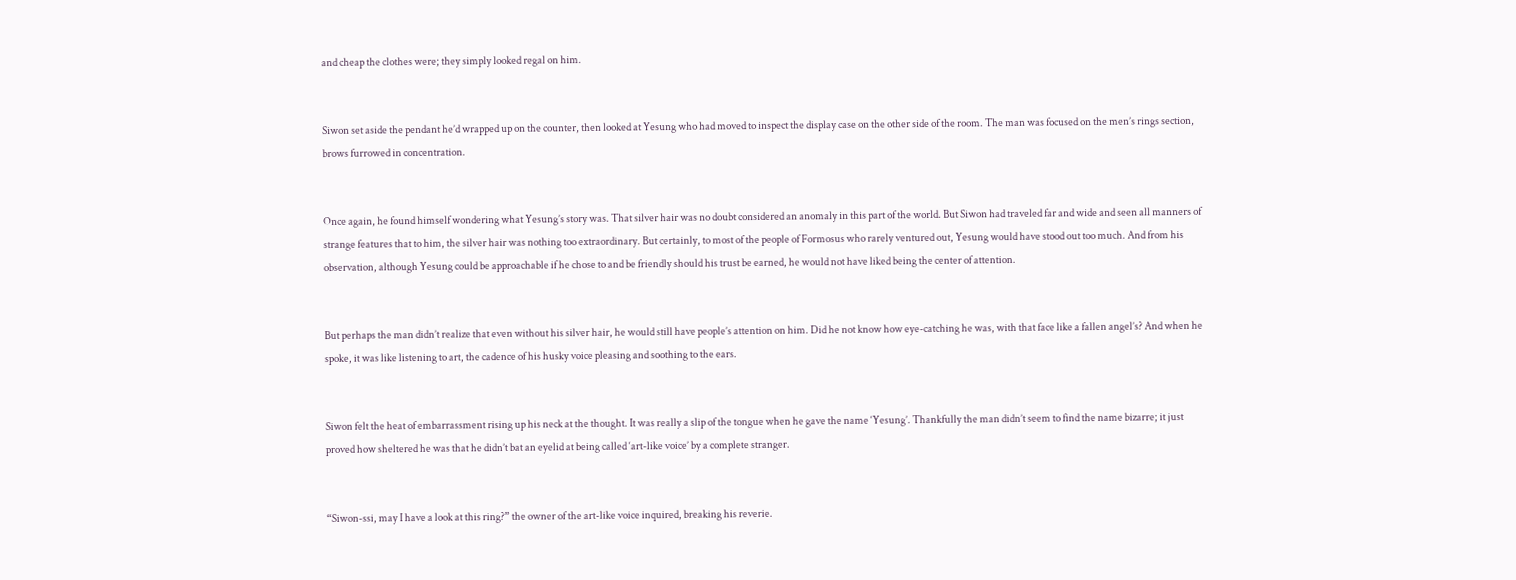and cheap the clothes were; they simply looked regal on him.


Siwon set aside the pendant he’d wrapped up on the counter, then looked at Yesung who had moved to inspect the display case on the other side of the room. The man was focused on the men’s rings section, brows furrowed in concentration.


Once again, he found himself wondering what Yesung’s story was. That silver hair was no doubt considered an anomaly in this part of the world. But Siwon had traveled far and wide and seen all manners of strange features that to him, the silver hair was nothing too extraordinary. But certainly, to most of the people of Formosus who rarely ventured out, Yesung would have stood out too much. And from his observation, although Yesung could be approachable if he chose to and be friendly should his trust be earned, he would not have liked being the center of attention.


But perhaps the man didn’t realize that even without his silver hair, he would still have people’s attention on him. Did he not know how eye-catching he was, with that face like a fallen angel’s? And when he spoke, it was like listening to art, the cadence of his husky voice pleasing and soothing to the ears.


Siwon felt the heat of embarrassment rising up his neck at the thought. It was really a slip of the tongue when he gave the name ‘Yesung’. Thankfully the man didn’t seem to find the name bizarre; it just proved how sheltered he was that he didn’t bat an eyelid at being called ‘art-like voice’ by a complete stranger.


“Siwon-ssi, may I have a look at this ring?” the owner of the art-like voice inquired, breaking his reverie.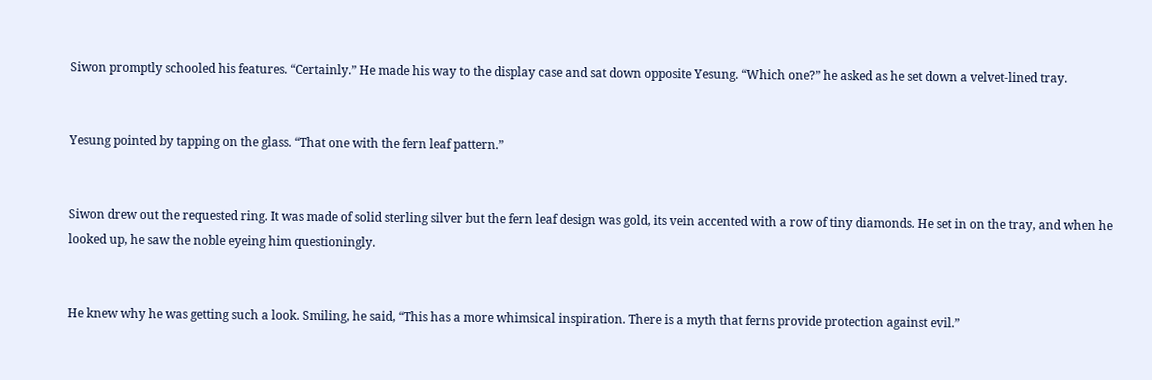Siwon promptly schooled his features. “Certainly.” He made his way to the display case and sat down opposite Yesung. “Which one?” he asked as he set down a velvet-lined tray.


Yesung pointed by tapping on the glass. “That one with the fern leaf pattern.”


Siwon drew out the requested ring. It was made of solid sterling silver but the fern leaf design was gold, its vein accented with a row of tiny diamonds. He set in on the tray, and when he looked up, he saw the noble eyeing him questioningly.


He knew why he was getting such a look. Smiling, he said, “This has a more whimsical inspiration. There is a myth that ferns provide protection against evil.”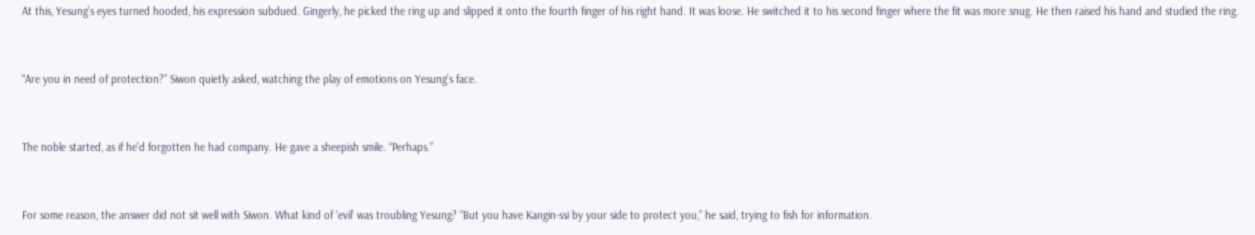At this, Yesung’s eyes turned hooded, his expression subdued. Gingerly, he picked the ring up and slipped it onto the fourth finger of his right hand. It was loose. He switched it to his second finger where the fit was more snug. He then raised his hand and studied the ring.


“Are you in need of protection?” Siwon quietly asked, watching the play of emotions on Yesung's face.


The noble started, as if he’d forgotten he had company. He gave a sheepish smile. “Perhaps.”


For some reason, the answer did not sit well with Siwon. What kind of ‘evil’ was troubling Yesung? “But you have Kangin-ssi by your side to protect you,” he said, trying to fish for information.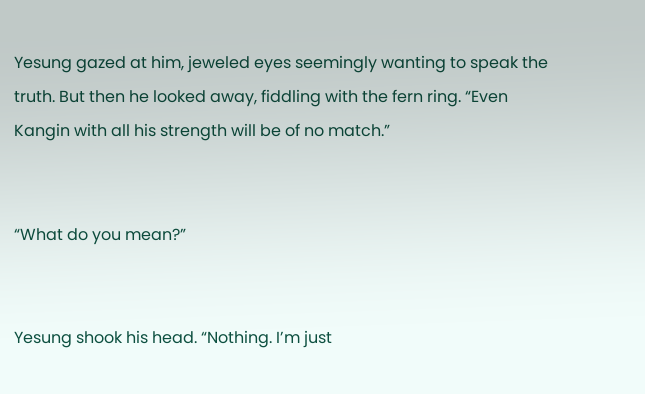Yesung gazed at him, jeweled eyes seemingly wanting to speak the truth. But then he looked away, fiddling with the fern ring. “Even Kangin with all his strength will be of no match.”


“What do you mean?”


Yesung shook his head. “Nothing. I’m just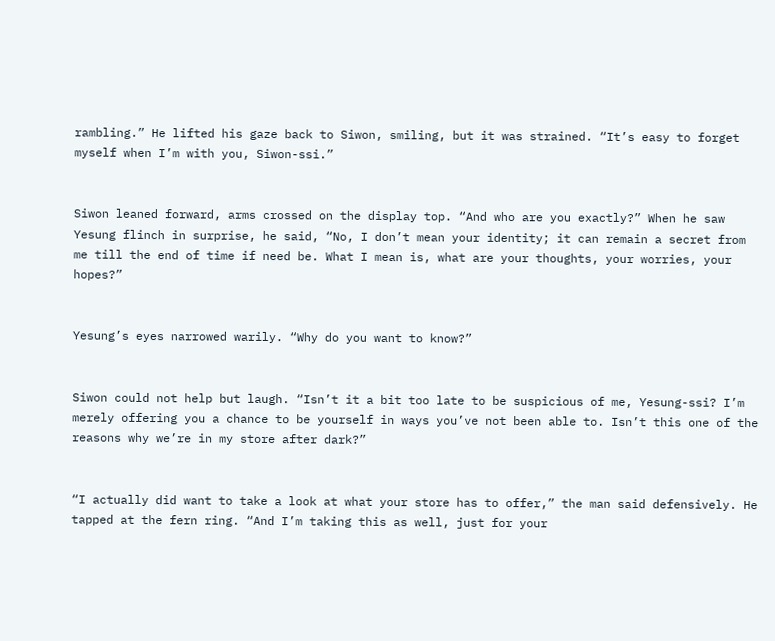rambling.” He lifted his gaze back to Siwon, smiling, but it was strained. “It’s easy to forget myself when I’m with you, Siwon-ssi.”


Siwon leaned forward, arms crossed on the display top. “And who are you exactly?” When he saw Yesung flinch in surprise, he said, “No, I don’t mean your identity; it can remain a secret from me till the end of time if need be. What I mean is, what are your thoughts, your worries, your hopes?”


Yesung’s eyes narrowed warily. “Why do you want to know?”


Siwon could not help but laugh. “Isn’t it a bit too late to be suspicious of me, Yesung-ssi? I’m merely offering you a chance to be yourself in ways you’ve not been able to. Isn’t this one of the reasons why we’re in my store after dark?”


“I actually did want to take a look at what your store has to offer,” the man said defensively. He tapped at the fern ring. “And I’m taking this as well, just for your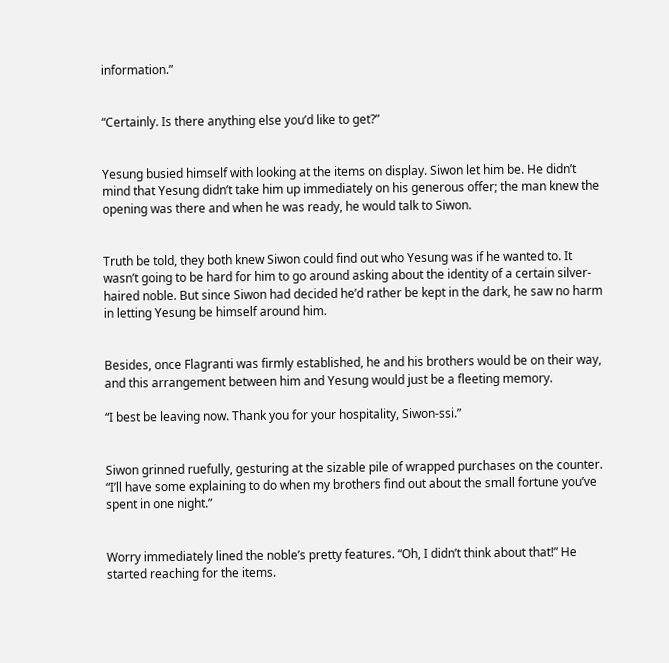information.”


“Certainly. Is there anything else you’d like to get?”


Yesung busied himself with looking at the items on display. Siwon let him be. He didn’t mind that Yesung didn’t take him up immediately on his generous offer; the man knew the opening was there and when he was ready, he would talk to Siwon.


Truth be told, they both knew Siwon could find out who Yesung was if he wanted to. It wasn’t going to be hard for him to go around asking about the identity of a certain silver-haired noble. But since Siwon had decided he’d rather be kept in the dark, he saw no harm in letting Yesung be himself around him.


Besides, once Flagranti was firmly established, he and his brothers would be on their way, and this arrangement between him and Yesung would just be a fleeting memory.

“I best be leaving now. Thank you for your hospitality, Siwon-ssi.”


Siwon grinned ruefully, gesturing at the sizable pile of wrapped purchases on the counter. “I’ll have some explaining to do when my brothers find out about the small fortune you’ve spent in one night.”


Worry immediately lined the noble’s pretty features. “Oh, I didn’t think about that!” He started reaching for the items.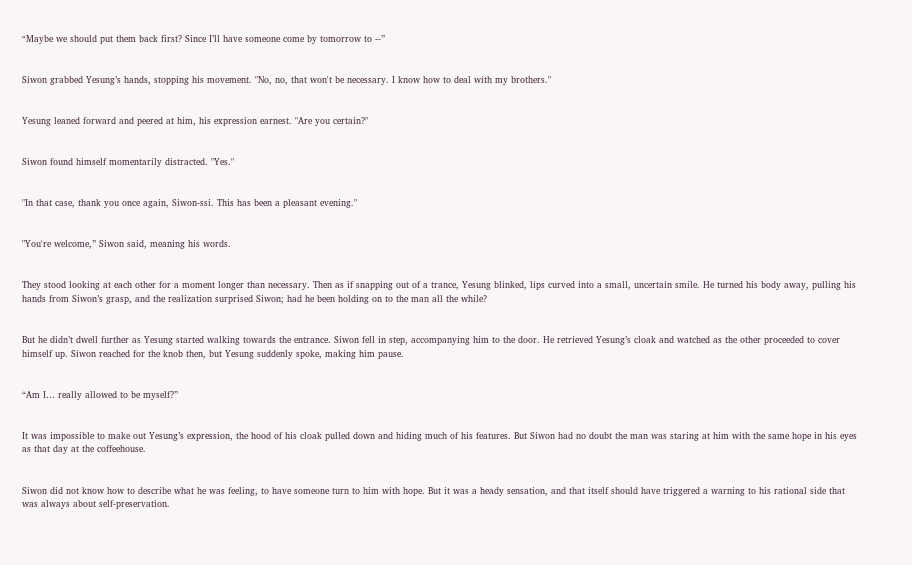“Maybe we should put them back first? Since I’ll have someone come by tomorrow to --”


Siwon grabbed Yesung’s hands, stopping his movement. "No, no, that won't be necessary. I know how to deal with my brothers."


Yesung leaned forward and peered at him, his expression earnest. "Are you certain?"


Siwon found himself momentarily distracted. "Yes."


"In that case, thank you once again, Siwon-ssi. This has been a pleasant evening."


"You're welcome,” Siwon said, meaning his words.


They stood looking at each other for a moment longer than necessary. Then as if snapping out of a trance, Yesung blinked, lips curved into a small, uncertain smile. He turned his body away, pulling his hands from Siwon’s grasp, and the realization surprised Siwon; had he been holding on to the man all the while?


But he didn’t dwell further as Yesung started walking towards the entrance. Siwon fell in step, accompanying him to the door. He retrieved Yesung’s cloak and watched as the other proceeded to cover himself up. Siwon reached for the knob then, but Yesung suddenly spoke, making him pause.


“Am I… really allowed to be myself?”


It was impossible to make out Yesung’s expression, the hood of his cloak pulled down and hiding much of his features. But Siwon had no doubt the man was staring at him with the same hope in his eyes as that day at the coffeehouse.


Siwon did not know how to describe what he was feeling, to have someone turn to him with hope. But it was a heady sensation, and that itself should have triggered a warning to his rational side that was always about self-preservation.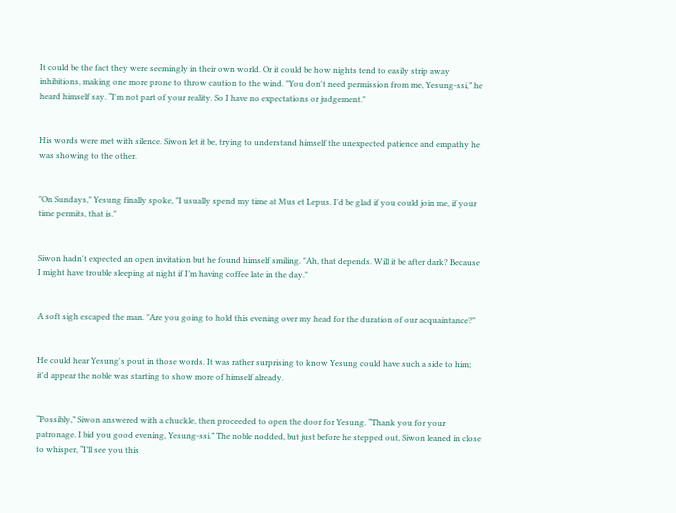It could be the fact they were seemingly in their own world. Or it could be how nights tend to easily strip away inhibitions, making one more prone to throw caution to the wind. "You don't need permission from me, Yesung-ssi,” he heard himself say. “I'm not part of your reality. So I have no expectations or judgement."


His words were met with silence. Siwon let it be, trying to understand himself the unexpected patience and empathy he was showing to the other.


"On Sundays," Yesung finally spoke, "I usually spend my time at Mus et Lepus. I'd be glad if you could join me, if your time permits, that is."


Siwon hadn't expected an open invitation but he found himself smiling. "Ah, that depends. Will it be after dark? Because I might have trouble sleeping at night if I’m having coffee late in the day."


A soft sigh escaped the man. "Are you going to hold this evening over my head for the duration of our acquaintance?"


He could hear Yesung's pout in those words. It was rather surprising to know Yesung could have such a side to him; it'd appear the noble was starting to show more of himself already.


“Possibly,” Siwon answered with a chuckle, then proceeded to open the door for Yesung. “Thank you for your patronage. I bid you good evening, Yesung-ssi.” The noble nodded, but just before he stepped out, Siwon leaned in close to whisper, “I’ll see you this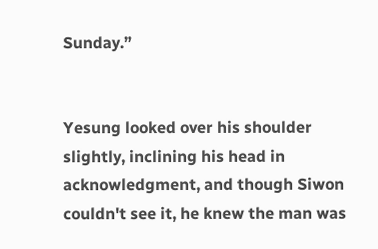Sunday.”


Yesung looked over his shoulder slightly, inclining his head in acknowledgment, and though Siwon couldn't see it, he knew the man was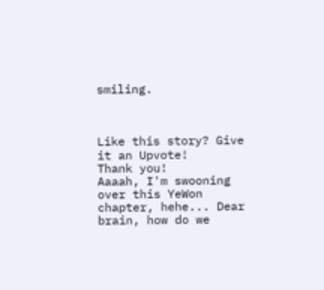smiling.



Like this story? Give it an Upvote!
Thank you!
Aaaah, I'm swooning over this YeWon chapter, hehe... Dear brain, how do we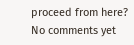proceed from here?
No comments yet